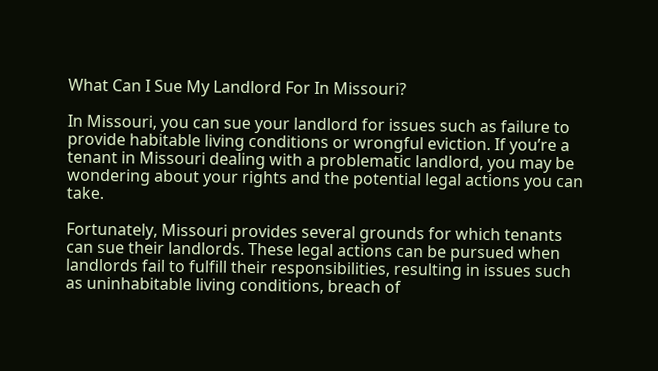What Can I Sue My Landlord For In Missouri?

In Missouri, you can sue your landlord for issues such as failure to provide habitable living conditions or wrongful eviction. If you’re a tenant in Missouri dealing with a problematic landlord, you may be wondering about your rights and the potential legal actions you can take.

Fortunately, Missouri provides several grounds for which tenants can sue their landlords. These legal actions can be pursued when landlords fail to fulfill their responsibilities, resulting in issues such as uninhabitable living conditions, breach of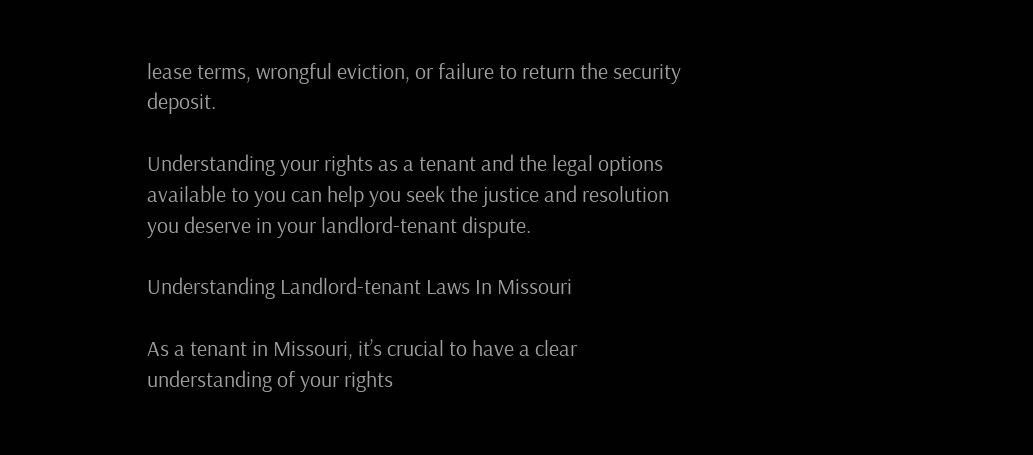lease terms, wrongful eviction, or failure to return the security deposit.

Understanding your rights as a tenant and the legal options available to you can help you seek the justice and resolution you deserve in your landlord-tenant dispute.

Understanding Landlord-tenant Laws In Missouri

As a tenant in Missouri, it’s crucial to have a clear understanding of your rights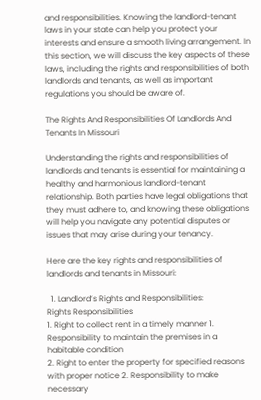and responsibilities. Knowing the landlord-tenant laws in your state can help you protect your interests and ensure a smooth living arrangement. In this section, we will discuss the key aspects of these laws, including the rights and responsibilities of both landlords and tenants, as well as important regulations you should be aware of.

The Rights And Responsibilities Of Landlords And Tenants In Missouri

Understanding the rights and responsibilities of landlords and tenants is essential for maintaining a healthy and harmonious landlord-tenant relationship. Both parties have legal obligations that they must adhere to, and knowing these obligations will help you navigate any potential disputes or issues that may arise during your tenancy.

Here are the key rights and responsibilities of landlords and tenants in Missouri:

  1. Landlord’s Rights and Responsibilities:
Rights Responsibilities
1. Right to collect rent in a timely manner 1. Responsibility to maintain the premises in a habitable condition
2. Right to enter the property for specified reasons with proper notice 2. Responsibility to make necessary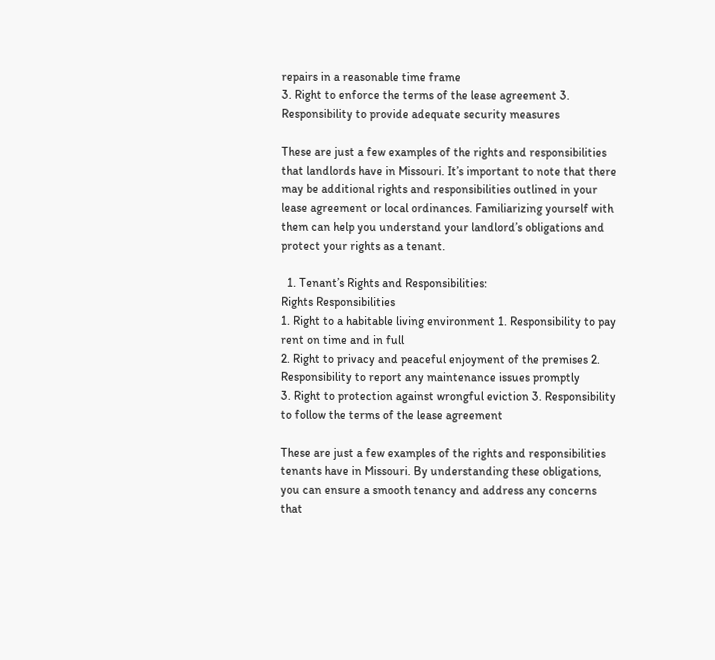repairs in a reasonable time frame
3. Right to enforce the terms of the lease agreement 3. Responsibility to provide adequate security measures

These are just a few examples of the rights and responsibilities that landlords have in Missouri. It’s important to note that there may be additional rights and responsibilities outlined in your lease agreement or local ordinances. Familiarizing yourself with them can help you understand your landlord’s obligations and protect your rights as a tenant.

  1. Tenant’s Rights and Responsibilities:
Rights Responsibilities
1. Right to a habitable living environment 1. Responsibility to pay rent on time and in full
2. Right to privacy and peaceful enjoyment of the premises 2. Responsibility to report any maintenance issues promptly
3. Right to protection against wrongful eviction 3. Responsibility to follow the terms of the lease agreement

These are just a few examples of the rights and responsibilities tenants have in Missouri. By understanding these obligations, you can ensure a smooth tenancy and address any concerns that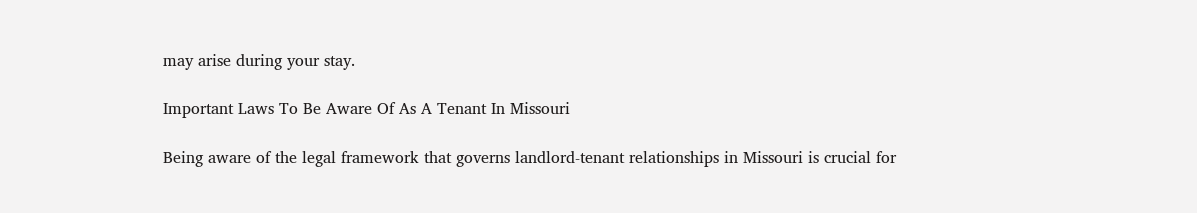may arise during your stay.

Important Laws To Be Aware Of As A Tenant In Missouri

Being aware of the legal framework that governs landlord-tenant relationships in Missouri is crucial for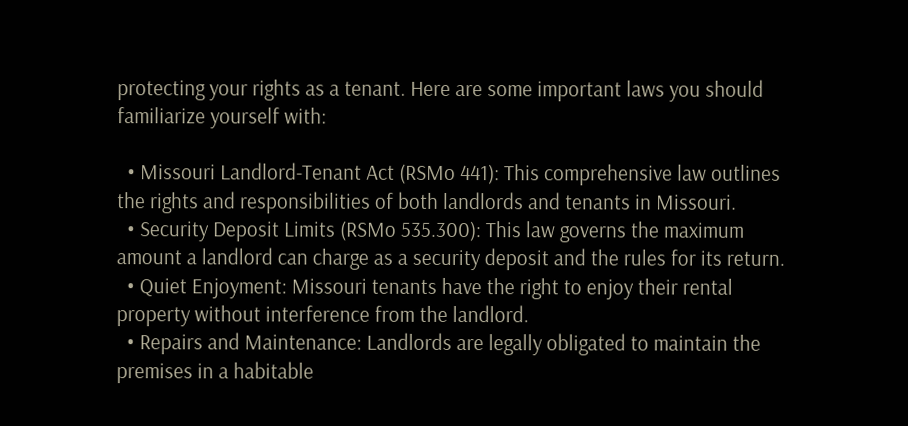protecting your rights as a tenant. Here are some important laws you should familiarize yourself with:

  • Missouri Landlord-Tenant Act (RSMo 441): This comprehensive law outlines the rights and responsibilities of both landlords and tenants in Missouri.
  • Security Deposit Limits (RSMo 535.300): This law governs the maximum amount a landlord can charge as a security deposit and the rules for its return.
  • Quiet Enjoyment: Missouri tenants have the right to enjoy their rental property without interference from the landlord.
  • Repairs and Maintenance: Landlords are legally obligated to maintain the premises in a habitable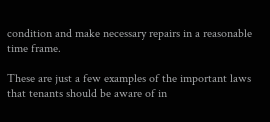condition and make necessary repairs in a reasonable time frame.

These are just a few examples of the important laws that tenants should be aware of in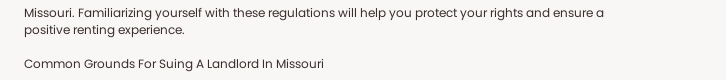Missouri. Familiarizing yourself with these regulations will help you protect your rights and ensure a positive renting experience.

Common Grounds For Suing A Landlord In Missouri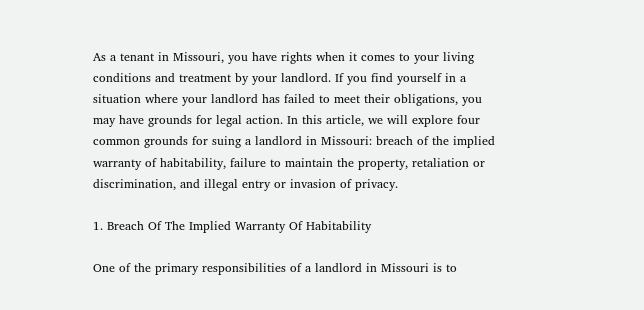As a tenant in Missouri, you have rights when it comes to your living conditions and treatment by your landlord. If you find yourself in a situation where your landlord has failed to meet their obligations, you may have grounds for legal action. In this article, we will explore four common grounds for suing a landlord in Missouri: breach of the implied warranty of habitability, failure to maintain the property, retaliation or discrimination, and illegal entry or invasion of privacy.

1. Breach Of The Implied Warranty Of Habitability

One of the primary responsibilities of a landlord in Missouri is to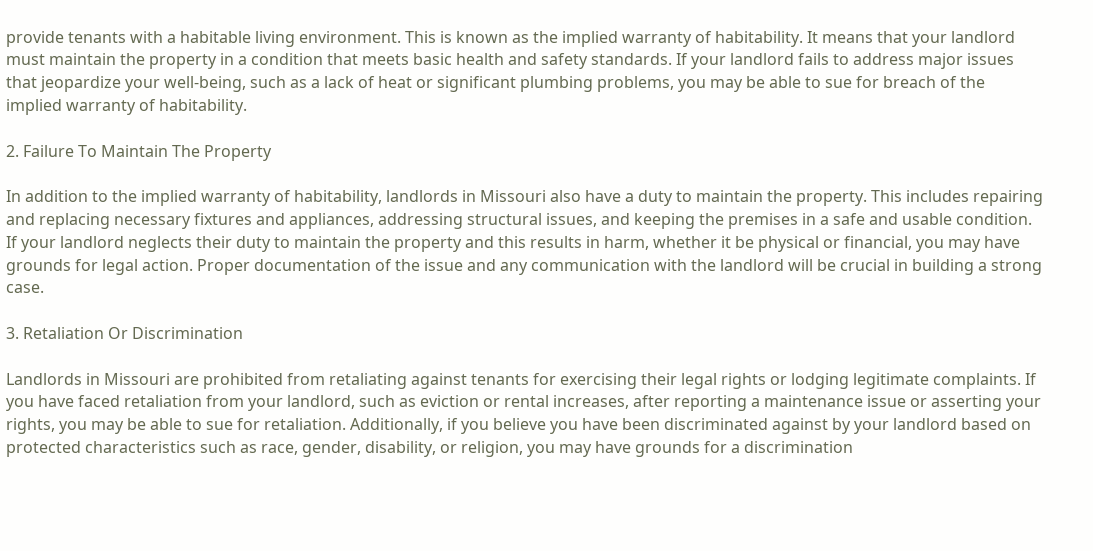provide tenants with a habitable living environment. This is known as the implied warranty of habitability. It means that your landlord must maintain the property in a condition that meets basic health and safety standards. If your landlord fails to address major issues that jeopardize your well-being, such as a lack of heat or significant plumbing problems, you may be able to sue for breach of the implied warranty of habitability.

2. Failure To Maintain The Property

In addition to the implied warranty of habitability, landlords in Missouri also have a duty to maintain the property. This includes repairing and replacing necessary fixtures and appliances, addressing structural issues, and keeping the premises in a safe and usable condition. If your landlord neglects their duty to maintain the property and this results in harm, whether it be physical or financial, you may have grounds for legal action. Proper documentation of the issue and any communication with the landlord will be crucial in building a strong case.

3. Retaliation Or Discrimination

Landlords in Missouri are prohibited from retaliating against tenants for exercising their legal rights or lodging legitimate complaints. If you have faced retaliation from your landlord, such as eviction or rental increases, after reporting a maintenance issue or asserting your rights, you may be able to sue for retaliation. Additionally, if you believe you have been discriminated against by your landlord based on protected characteristics such as race, gender, disability, or religion, you may have grounds for a discrimination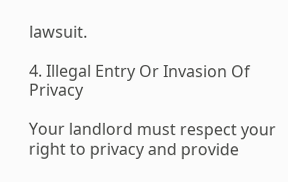lawsuit.

4. Illegal Entry Or Invasion Of Privacy

Your landlord must respect your right to privacy and provide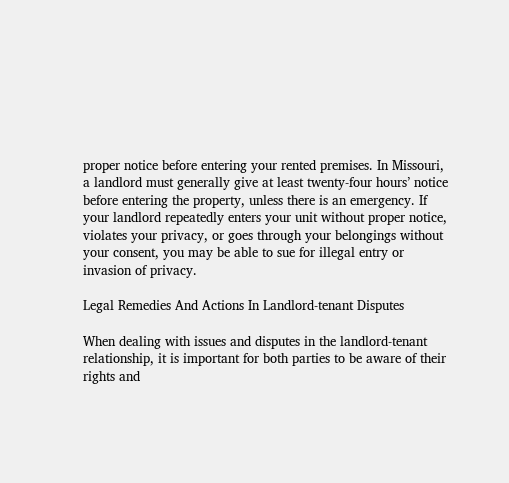proper notice before entering your rented premises. In Missouri, a landlord must generally give at least twenty-four hours’ notice before entering the property, unless there is an emergency. If your landlord repeatedly enters your unit without proper notice, violates your privacy, or goes through your belongings without your consent, you may be able to sue for illegal entry or invasion of privacy.

Legal Remedies And Actions In Landlord-tenant Disputes

When dealing with issues and disputes in the landlord-tenant relationship, it is important for both parties to be aware of their rights and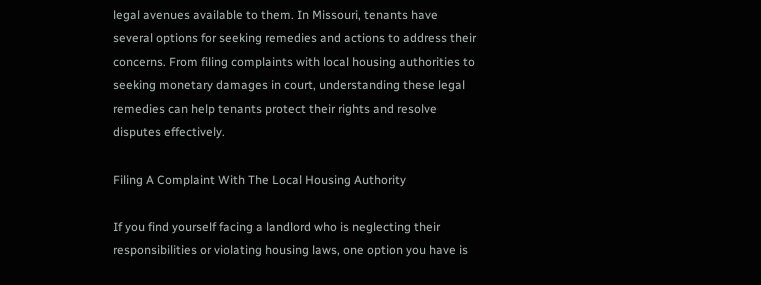legal avenues available to them. In Missouri, tenants have several options for seeking remedies and actions to address their concerns. From filing complaints with local housing authorities to seeking monetary damages in court, understanding these legal remedies can help tenants protect their rights and resolve disputes effectively.

Filing A Complaint With The Local Housing Authority

If you find yourself facing a landlord who is neglecting their responsibilities or violating housing laws, one option you have is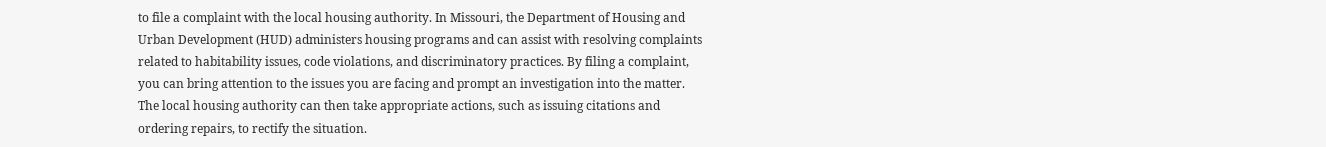to file a complaint with the local housing authority. In Missouri, the Department of Housing and Urban Development (HUD) administers housing programs and can assist with resolving complaints related to habitability issues, code violations, and discriminatory practices. By filing a complaint, you can bring attention to the issues you are facing and prompt an investigation into the matter. The local housing authority can then take appropriate actions, such as issuing citations and ordering repairs, to rectify the situation.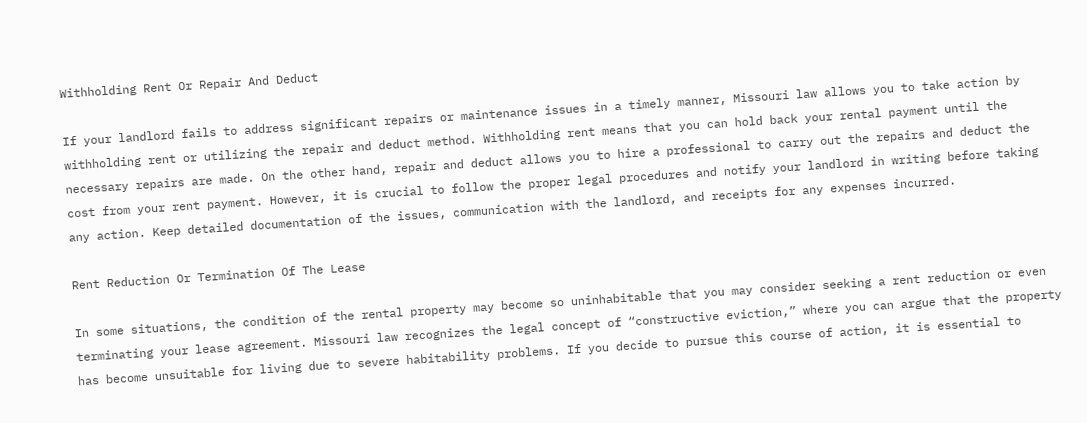Withholding Rent Or Repair And Deduct

If your landlord fails to address significant repairs or maintenance issues in a timely manner, Missouri law allows you to take action by withholding rent or utilizing the repair and deduct method. Withholding rent means that you can hold back your rental payment until the necessary repairs are made. On the other hand, repair and deduct allows you to hire a professional to carry out the repairs and deduct the cost from your rent payment. However, it is crucial to follow the proper legal procedures and notify your landlord in writing before taking any action. Keep detailed documentation of the issues, communication with the landlord, and receipts for any expenses incurred.

Rent Reduction Or Termination Of The Lease

In some situations, the condition of the rental property may become so uninhabitable that you may consider seeking a rent reduction or even terminating your lease agreement. Missouri law recognizes the legal concept of “constructive eviction,” where you can argue that the property has become unsuitable for living due to severe habitability problems. If you decide to pursue this course of action, it is essential to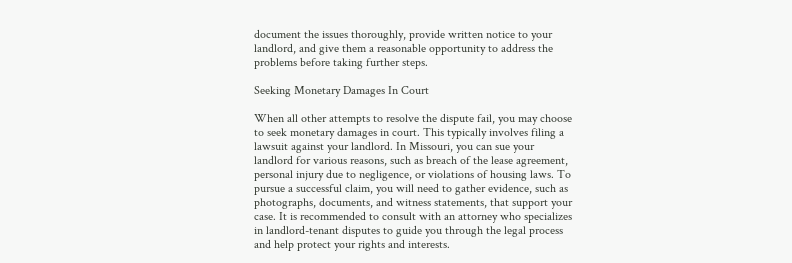document the issues thoroughly, provide written notice to your landlord, and give them a reasonable opportunity to address the problems before taking further steps.

Seeking Monetary Damages In Court

When all other attempts to resolve the dispute fail, you may choose to seek monetary damages in court. This typically involves filing a lawsuit against your landlord. In Missouri, you can sue your landlord for various reasons, such as breach of the lease agreement, personal injury due to negligence, or violations of housing laws. To pursue a successful claim, you will need to gather evidence, such as photographs, documents, and witness statements, that support your case. It is recommended to consult with an attorney who specializes in landlord-tenant disputes to guide you through the legal process and help protect your rights and interests.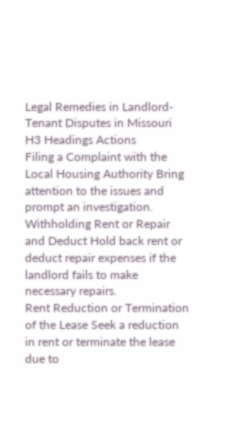Legal Remedies in Landlord-Tenant Disputes in Missouri
H3 Headings Actions
Filing a Complaint with the Local Housing Authority Bring attention to the issues and prompt an investigation.
Withholding Rent or Repair and Deduct Hold back rent or deduct repair expenses if the landlord fails to make necessary repairs.
Rent Reduction or Termination of the Lease Seek a reduction in rent or terminate the lease due to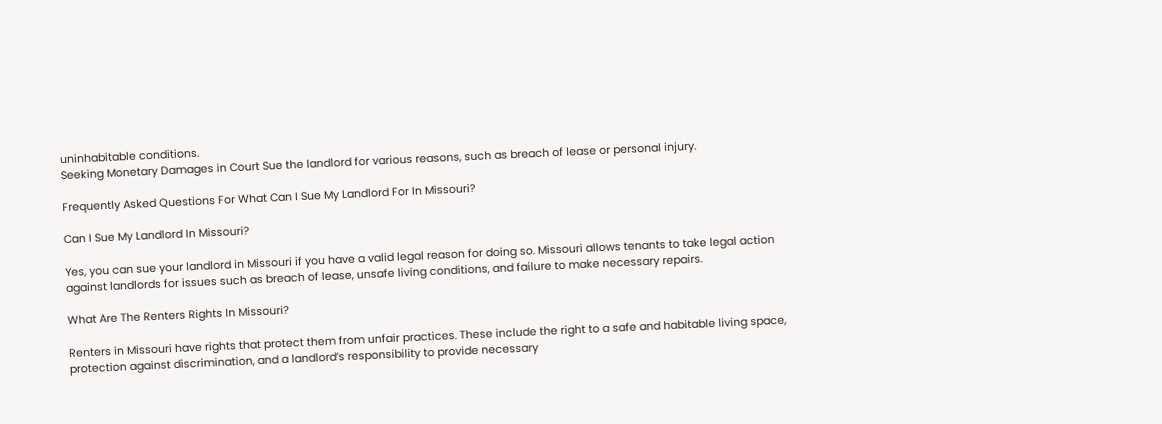uninhabitable conditions.
Seeking Monetary Damages in Court Sue the landlord for various reasons, such as breach of lease or personal injury.

Frequently Asked Questions For What Can I Sue My Landlord For In Missouri?

Can I Sue My Landlord In Missouri?

Yes, you can sue your landlord in Missouri if you have a valid legal reason for doing so. Missouri allows tenants to take legal action against landlords for issues such as breach of lease, unsafe living conditions, and failure to make necessary repairs.

What Are The Renters Rights In Missouri?

Renters in Missouri have rights that protect them from unfair practices. These include the right to a safe and habitable living space, protection against discrimination, and a landlord’s responsibility to provide necessary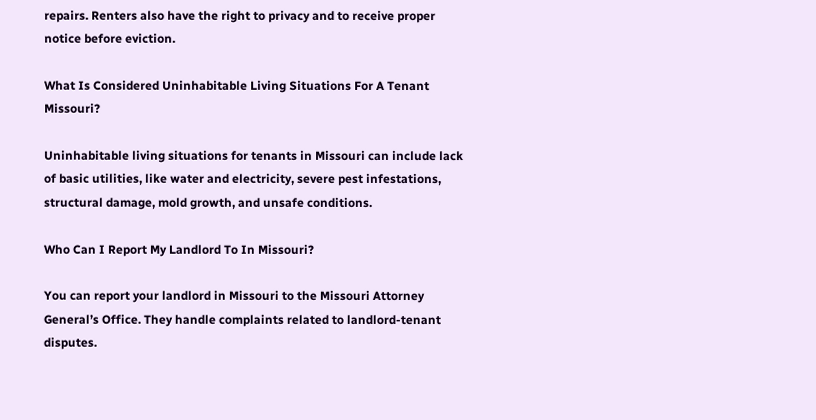repairs. Renters also have the right to privacy and to receive proper notice before eviction.

What Is Considered Uninhabitable Living Situations For A Tenant Missouri?

Uninhabitable living situations for tenants in Missouri can include lack of basic utilities, like water and electricity, severe pest infestations, structural damage, mold growth, and unsafe conditions.

Who Can I Report My Landlord To In Missouri?

You can report your landlord in Missouri to the Missouri Attorney General’s Office. They handle complaints related to landlord-tenant disputes.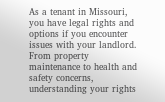As a tenant in Missouri, you have legal rights and options if you encounter issues with your landlord. From property maintenance to health and safety concerns, understanding your rights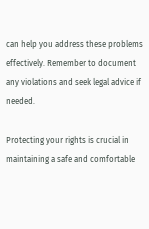can help you address these problems effectively. Remember to document any violations and seek legal advice if needed.

Protecting your rights is crucial in maintaining a safe and comfortable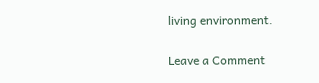living environment.

Leave a Comment